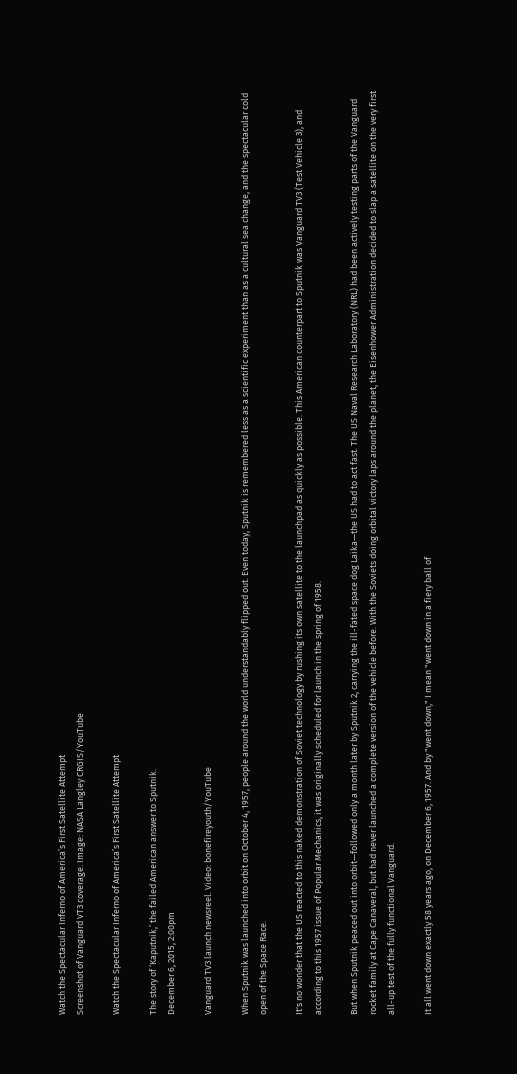Watch the Spectacular Inferno of America’s First Satellite Attempt
Screenshot of Vanguard VT3 coverage. Image: NASA Langley CRGIS/YouTube

Watch the Spectacular Inferno of America’s First Satellite Attempt

The story of ‘Kaputnik,’ the failed American answer to Sputnik.
December 6, 2015, 2:00pm

Vanguard TV3 launch newsreel. Video: bonefireyouth/YouTube

When Sputnik was launched into orbit on October 4, 1957, people around the world understandably flipped out. Even today, Sputnik is remembered less as a scientific experiment than as a cultural sea change, and the spectacular cold open of the Space Race.

It's no wonder that the US reacted to this naked demonstration of Soviet technology by rushing its own satellite to the launchpad as quickly as possible. This American counterpart to Sputnik was Vanguard TV3 (Test Vehicle 3), and according to this 1957 issue of Popular Mechanics, it was originally scheduled for launch in the spring of 1958.

But when Sputnik peaced out into orbit—followed only a month later by Sputnik 2, carrying the ill-fated space dog Laika—the US had to act fast. The US Naval Research Laboratory (NRL) had been actively testing parts of the Vanguard rocket family at Cape Canaveral, but had never launched a complete version of the vehicle before. With the Soviets doing orbital victory laps around the planet, the Eisenhower Administration decided to slap a satellite on the very first all-up test of the fully functional Vanguard.

It all went down exactly 58 years ago, on December 6, 1957. And by "went down," I mean "went down in a fiery ball of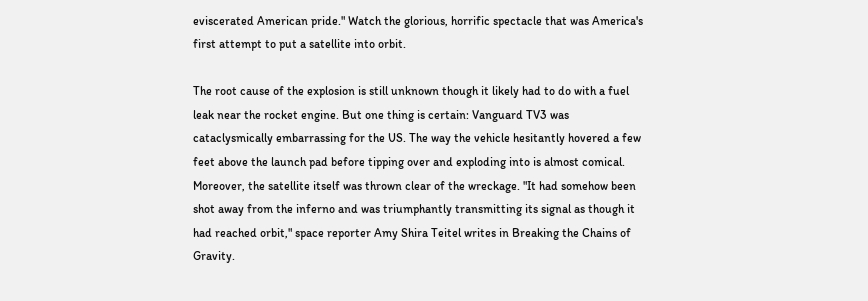eviscerated American pride." Watch the glorious, horrific spectacle that was America's first attempt to put a satellite into orbit.

The root cause of the explosion is still unknown though it likely had to do with a fuel leak near the rocket engine. But one thing is certain: Vanguard TV3 was cataclysmically embarrassing for the US. The way the vehicle hesitantly hovered a few feet above the launch pad before tipping over and exploding into is almost comical. Moreover, the satellite itself was thrown clear of the wreckage. "It had somehow been shot away from the inferno and was triumphantly transmitting its signal as though it had reached orbit," space reporter Amy Shira Teitel writes in Breaking the Chains of Gravity.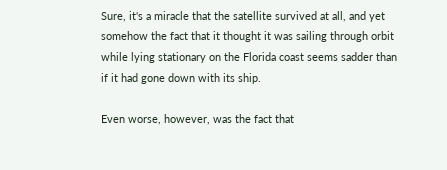Sure, it's a miracle that the satellite survived at all, and yet somehow the fact that it thought it was sailing through orbit while lying stationary on the Florida coast seems sadder than if it had gone down with its ship.

Even worse, however, was the fact that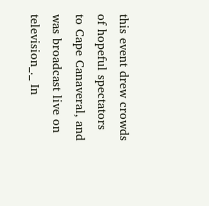this event drew crowds of hopeful spectators to Cape Canaveral, and was broadcast live on television_._ In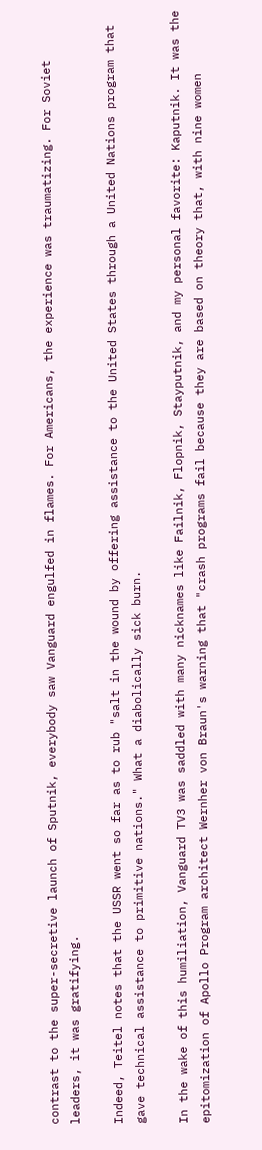contrast to the super-secretive launch of Sputnik, everybody saw Vanguard engulfed in flames. For Americans, the experience was traumatizing. For Soviet leaders, it was gratifying.

Indeed, Teitel notes that the USSR went so far as to rub "salt in the wound by offering assistance to the United States through a United Nations program that gave technical assistance to primitive nations." What a diabolically sick burn.

In the wake of this humiliation, Vanguard TV3 was saddled with many nicknames like Failnik, Flopnik, Stayputnik, and my personal favorite: Kaputnik. It was the epitomization of Apollo Program architect Wernher von Braun's warning that "crash programs fail because they are based on theory that, with nine women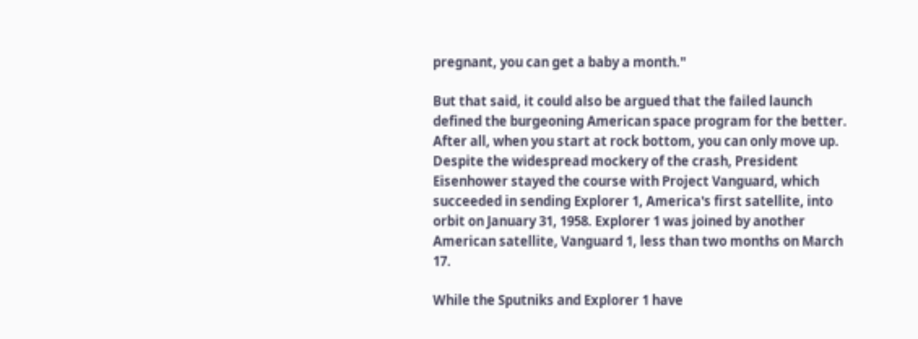pregnant, you can get a baby a month."

But that said, it could also be argued that the failed launch defined the burgeoning American space program for the better. After all, when you start at rock bottom, you can only move up. Despite the widespread mockery of the crash, President Eisenhower stayed the course with Project Vanguard, which succeeded in sending Explorer 1, America's first satellite, into orbit on January 31, 1958. Explorer 1 was joined by another American satellite, Vanguard 1, less than two months on March 17.

While the Sputniks and Explorer 1 have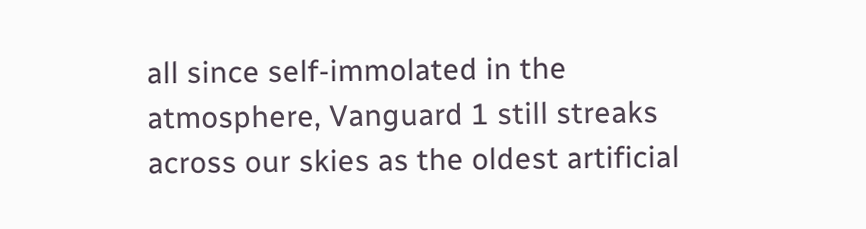all since self-immolated in the atmosphere, Vanguard 1 still streaks across our skies as the oldest artificial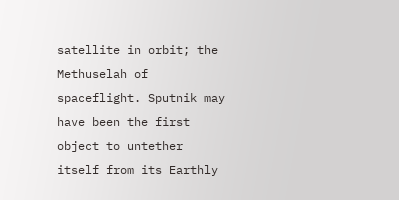satellite in orbit; the Methuselah of spaceflight. Sputnik may have been the first object to untether itself from its Earthly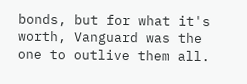bonds, but for what it's worth, Vanguard was the one to outlive them all.